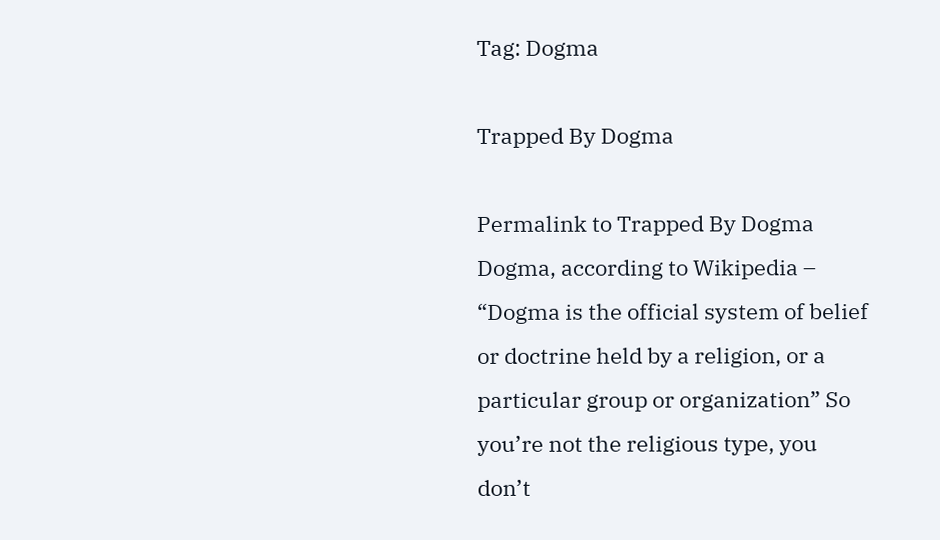Tag: Dogma

Trapped By Dogma

Permalink to Trapped By Dogma
Dogma, according to Wikipedia – “Dogma is the official system of belief or doctrine held by a religion, or a particular group or organization” So you’re not the religious type, you don’t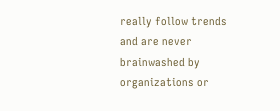really follow trends and are never brainwashed by organizations or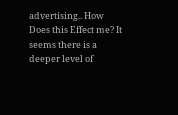advertising.. How Does this Effect me? It seems there is a deeper level of